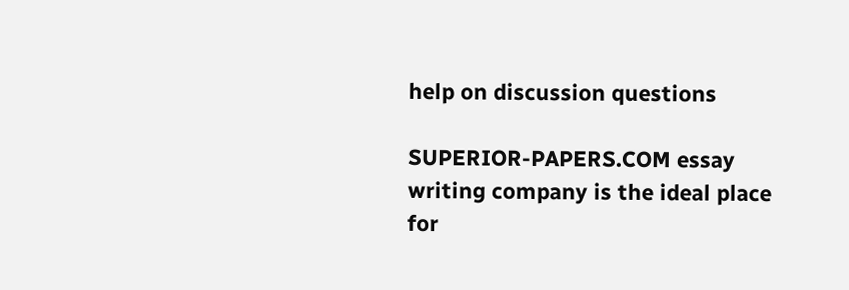help on discussion questions

SUPERIOR-PAPERS.COM essay writing company is the ideal place for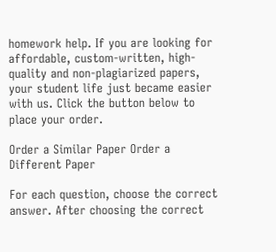homework help. If you are looking for affordable, custom-written, high-quality and non-plagiarized papers, your student life just became easier with us. Click the button below to place your order.

Order a Similar Paper Order a Different Paper

For each question, choose the correct answer. After choosing the correct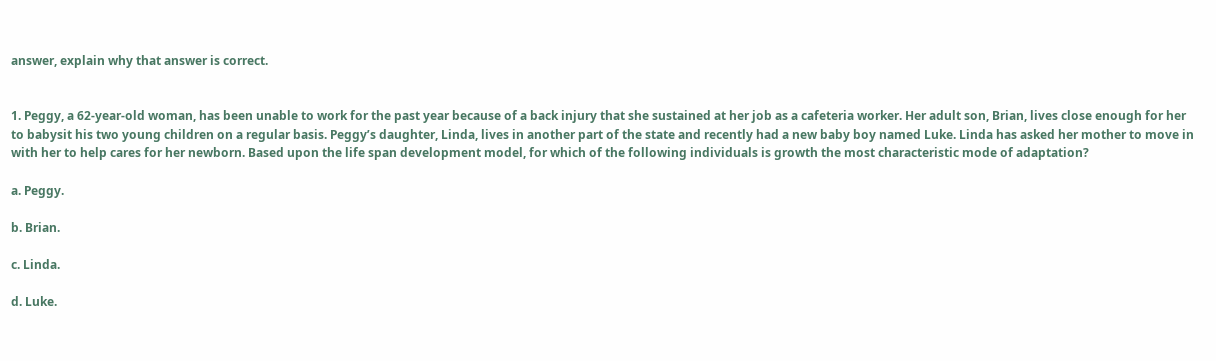answer, explain why that answer is correct.


1. Peggy, a 62-year-old woman, has been unable to work for the past year because of a back injury that she sustained at her job as a cafeteria worker. Her adult son, Brian, lives close enough for her to babysit his two young children on a regular basis. Peggy’s daughter, Linda, lives in another part of the state and recently had a new baby boy named Luke. Linda has asked her mother to move in with her to help cares for her newborn. Based upon the life span development model, for which of the following individuals is growth the most characteristic mode of adaptation?

a. Peggy.

b. Brian.

c. Linda.

d. Luke.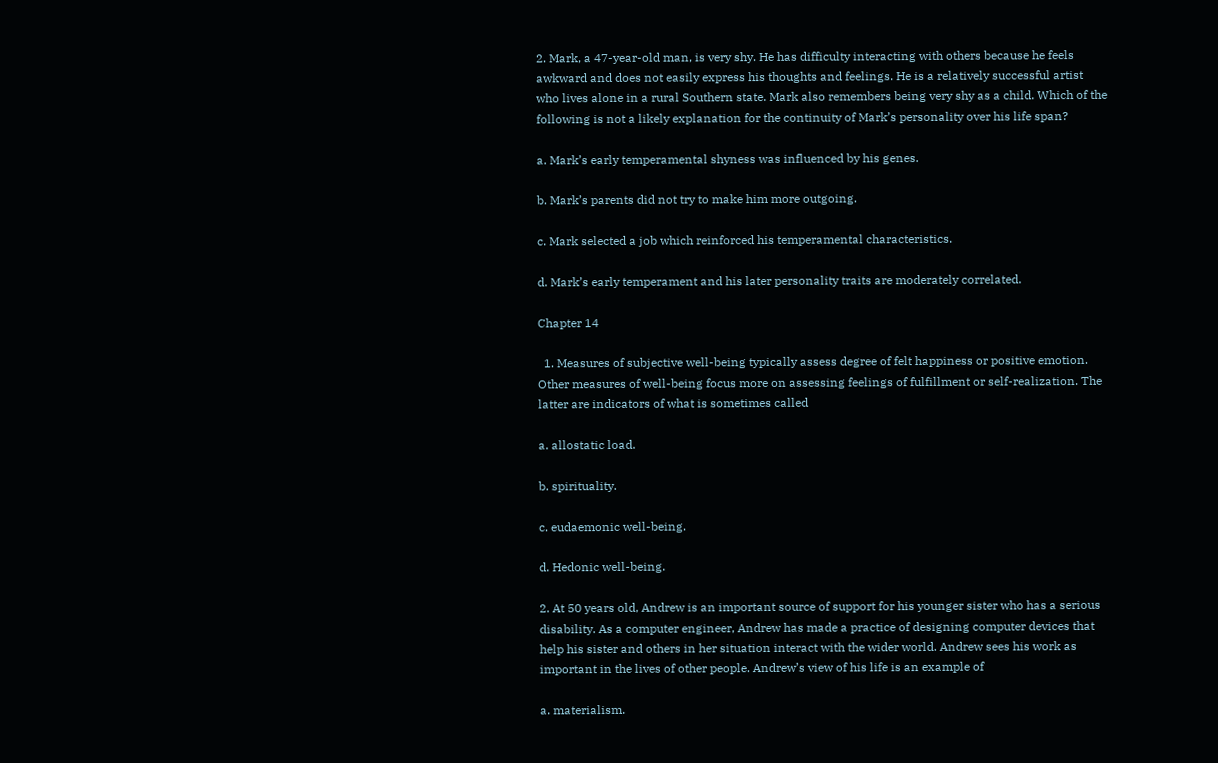2. Mark, a 47-year-old man, is very shy. He has difficulty interacting with others because he feels awkward and does not easily express his thoughts and feelings. He is a relatively successful artist who lives alone in a rural Southern state. Mark also remembers being very shy as a child. Which of the following is not a likely explanation for the continuity of Mark’s personality over his life span?

a. Mark’s early temperamental shyness was influenced by his genes.

b. Mark’s parents did not try to make him more outgoing.

c. Mark selected a job which reinforced his temperamental characteristics.

d. Mark’s early temperament and his later personality traits are moderately correlated.

Chapter 14

  1. Measures of subjective well-being typically assess degree of felt happiness or positive emotion. Other measures of well-being focus more on assessing feelings of fulfillment or self-realization. The latter are indicators of what is sometimes called

a. allostatic load.

b. spirituality.

c. eudaemonic well-being.

d. Hedonic well-being.

2. At 50 years old, Andrew is an important source of support for his younger sister who has a serious disability. As a computer engineer, Andrew has made a practice of designing computer devices that help his sister and others in her situation interact with the wider world. Andrew sees his work as important in the lives of other people. Andrew’s view of his life is an example of

a. materialism.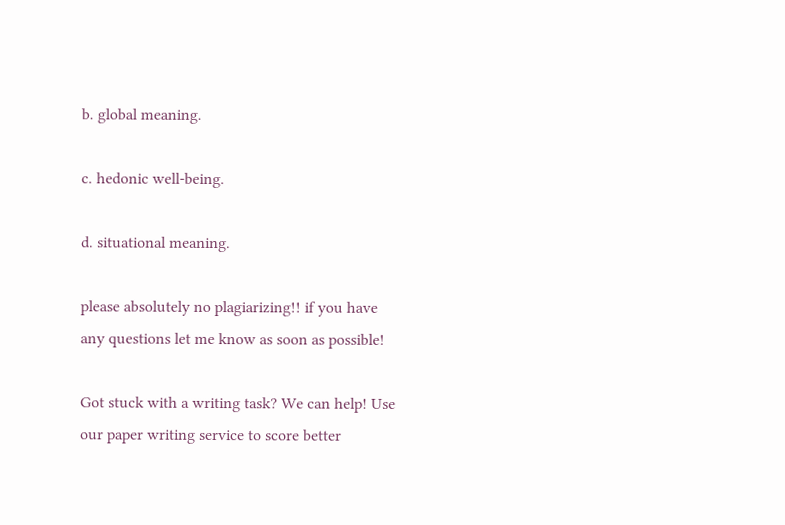b. global meaning.

c. hedonic well-being.

d. situational meaning.

please absolutely no plagiarizing!! if you have any questions let me know as soon as possible!

Got stuck with a writing task? We can help! Use our paper writing service to score better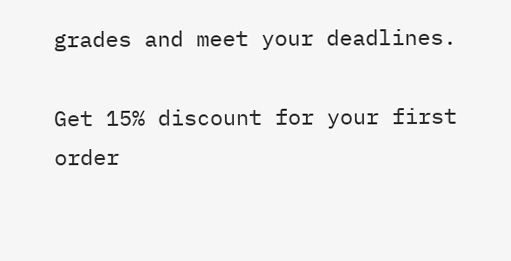grades and meet your deadlines.

Get 15% discount for your first order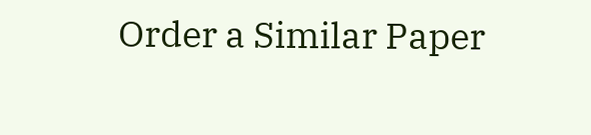Order a Similar Paper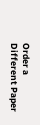Order a Different Paper